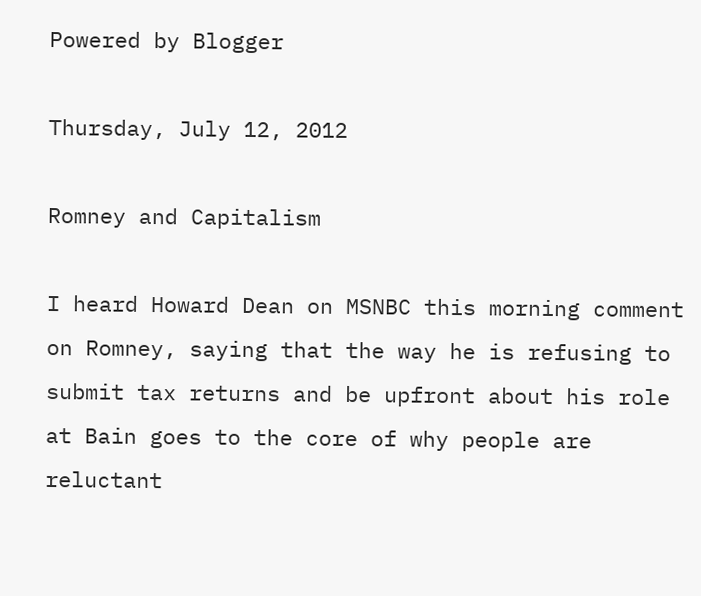Powered by Blogger

Thursday, July 12, 2012

Romney and Capitalism

I heard Howard Dean on MSNBC this morning comment on Romney, saying that the way he is refusing to submit tax returns and be upfront about his role at Bain goes to the core of why people are reluctant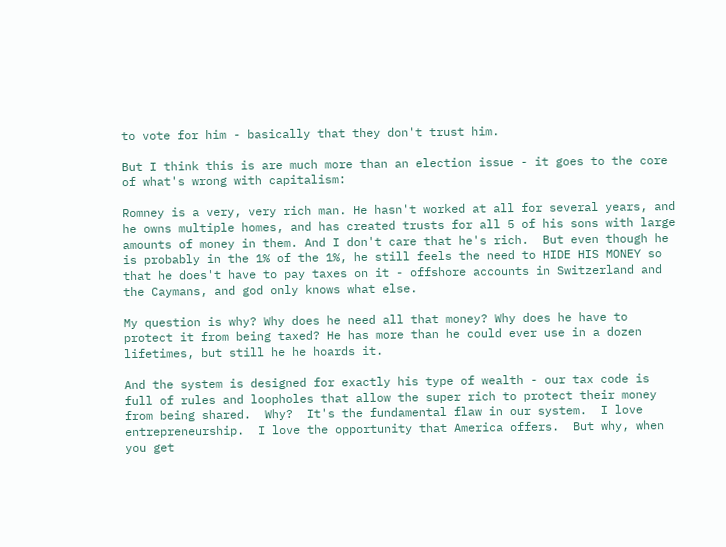to vote for him - basically that they don't trust him.

But I think this is are much more than an election issue - it goes to the core of what's wrong with capitalism:

Romney is a very, very rich man. He hasn't worked at all for several years, and he owns multiple homes, and has created trusts for all 5 of his sons with large amounts of money in them. And I don't care that he's rich.  But even though he is probably in the 1% of the 1%, he still feels the need to HIDE HIS MONEY so that he does't have to pay taxes on it - offshore accounts in Switzerland and the Caymans, and god only knows what else.

My question is why? Why does he need all that money? Why does he have to protect it from being taxed? He has more than he could ever use in a dozen lifetimes, but still he he hoards it.

And the system is designed for exactly his type of wealth - our tax code is full of rules and loopholes that allow the super rich to protect their money from being shared.  Why?  It's the fundamental flaw in our system.  I love entrepreneurship.  I love the opportunity that America offers.  But why, when you get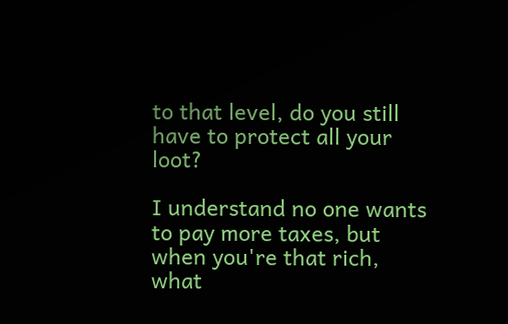to that level, do you still have to protect all your loot?

I understand no one wants to pay more taxes, but when you're that rich, what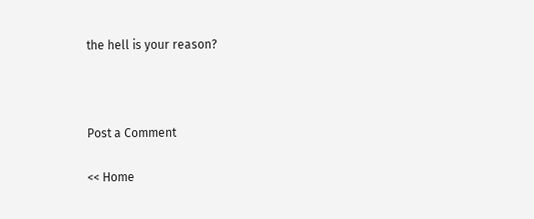the hell is your reason?



Post a Comment

<< Home